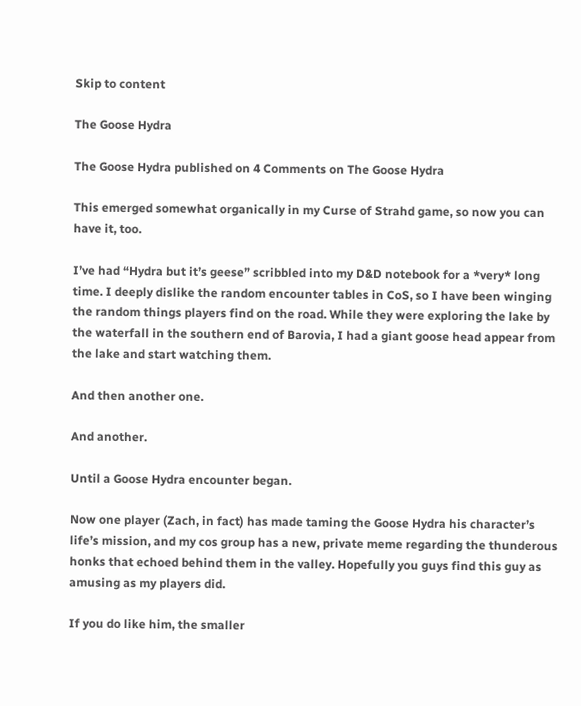Skip to content

The Goose Hydra

The Goose Hydra published on 4 Comments on The Goose Hydra

This emerged somewhat organically in my Curse of Strahd game, so now you can have it, too.

I’ve had “Hydra but it’s geese” scribbled into my D&D notebook for a *very* long time. I deeply dislike the random encounter tables in CoS, so I have been winging the random things players find on the road. While they were exploring the lake by the waterfall in the southern end of Barovia, I had a giant goose head appear from the lake and start watching them.

And then another one.

And another.

Until a Goose Hydra encounter began.

Now one player (Zach, in fact) has made taming the Goose Hydra his character’s life’s mission, and my cos group has a new, private meme regarding the thunderous honks that echoed behind them in the valley. Hopefully you guys find this guy as amusing as my players did.

If you do like him, the smaller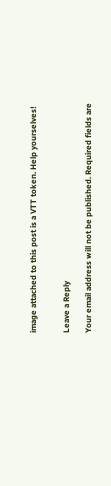image attached to this post is a VTT token. Help yourselves!


Leave a Reply

Your email address will not be published. Required fields are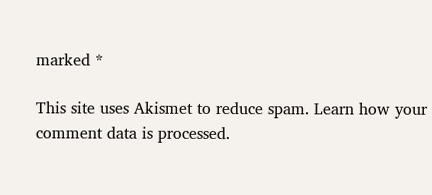marked *

This site uses Akismet to reduce spam. Learn how your comment data is processed.